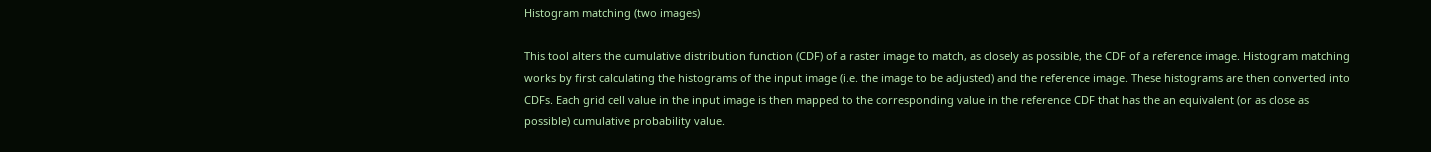Histogram matching (two images)

This tool alters the cumulative distribution function (CDF) of a raster image to match, as closely as possible, the CDF of a reference image. Histogram matching works by first calculating the histograms of the input image (i.e. the image to be adjusted) and the reference image. These histograms are then converted into CDFs. Each grid cell value in the input image is then mapped to the corresponding value in the reference CDF that has the an equivalent (or as close as possible) cumulative probability value.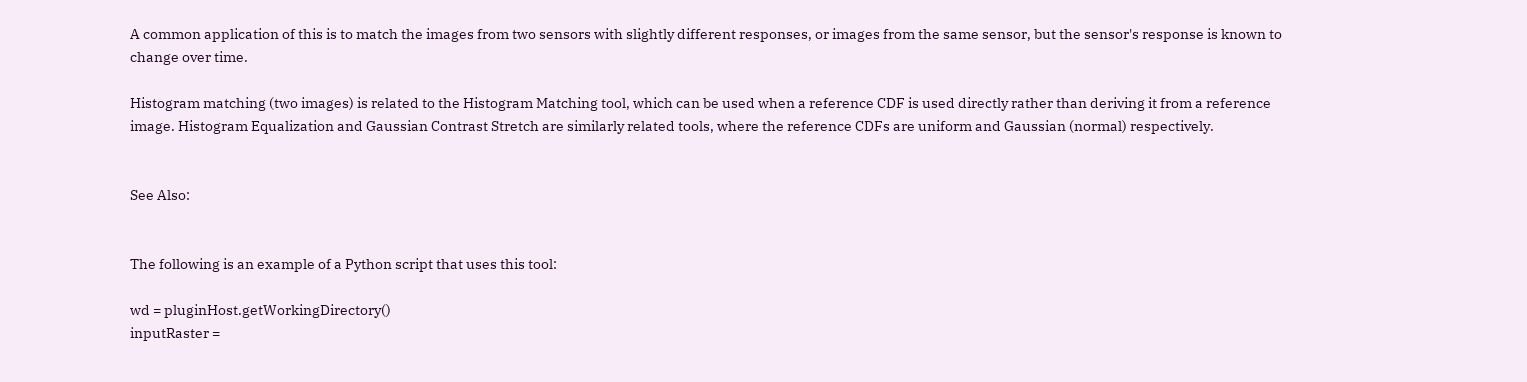A common application of this is to match the images from two sensors with slightly different responses, or images from the same sensor, but the sensor's response is known to change over time.

Histogram matching (two images) is related to the Histogram Matching tool, which can be used when a reference CDF is used directly rather than deriving it from a reference image. Histogram Equalization and Gaussian Contrast Stretch are similarly related tools, where the reference CDFs are uniform and Gaussian (normal) respectively.


See Also:


The following is an example of a Python script that uses this tool:

wd = pluginHost.getWorkingDirectory()
inputRaster =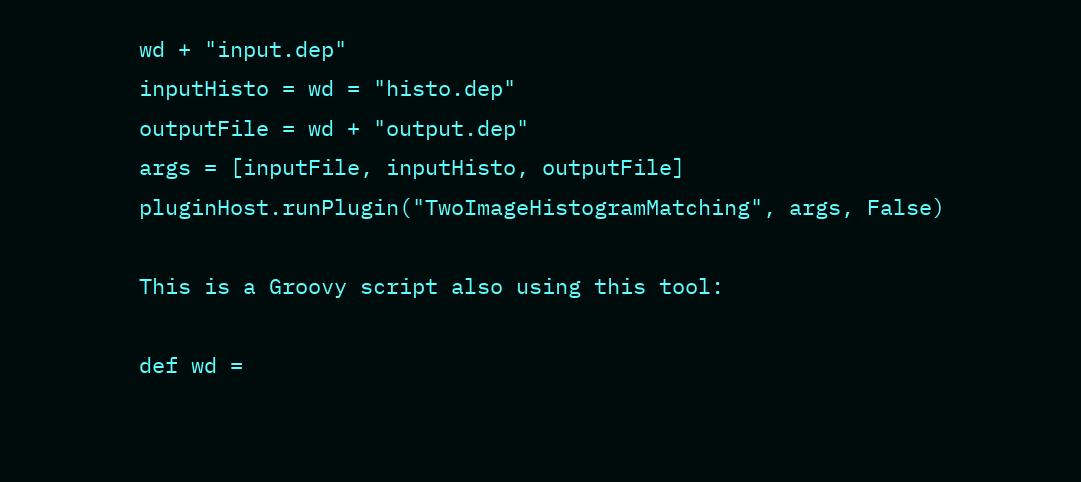wd + "input.dep"
inputHisto = wd = "histo.dep"
outputFile = wd + "output.dep"
args = [inputFile, inputHisto, outputFile]
pluginHost.runPlugin("TwoImageHistogramMatching", args, False)

This is a Groovy script also using this tool:

def wd =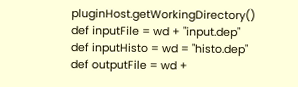pluginHost.getWorkingDirectory()
def inputFile = wd + "input.dep"
def inputHisto = wd = "histo.dep"
def outputFile = wd +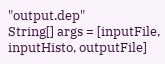"output.dep"
String[] args = [inputFile, inputHisto, outputFile]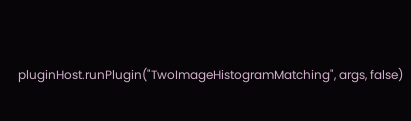pluginHost.runPlugin("TwoImageHistogramMatching", args, false)